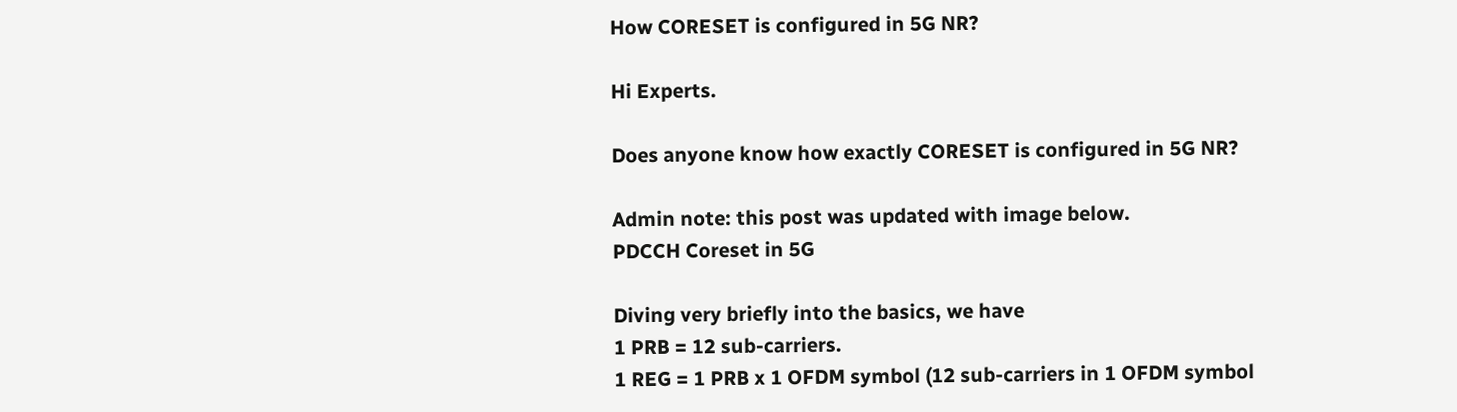How CORESET is configured in 5G NR?

Hi Experts.

Does anyone know how exactly CORESET is configured in 5G NR?

Admin note: this post was updated with image below.
PDCCH Coreset in 5G

Diving very briefly into the basics, we have
1 PRB = 12 sub-carriers.
1 REG = 1 PRB x 1 OFDM symbol (12 sub-carriers in 1 OFDM symbol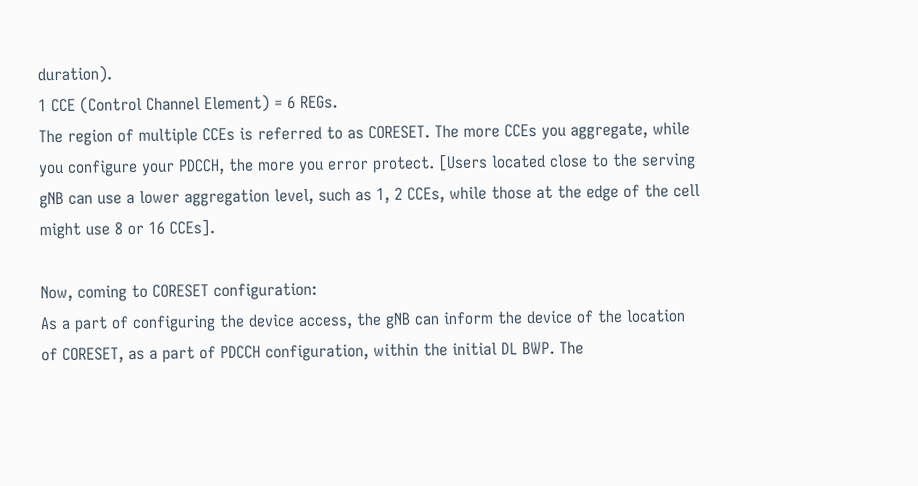duration).
1 CCE (Control Channel Element) = 6 REGs.
The region of multiple CCEs is referred to as CORESET. The more CCEs you aggregate, while you configure your PDCCH, the more you error protect. [Users located close to the serving gNB can use a lower aggregation level, such as 1, 2 CCEs, while those at the edge of the cell might use 8 or 16 CCEs].

Now, coming to CORESET configuration:
As a part of configuring the device access, the gNB can inform the device of the location of CORESET, as a part of PDCCH configuration, within the initial DL BWP. The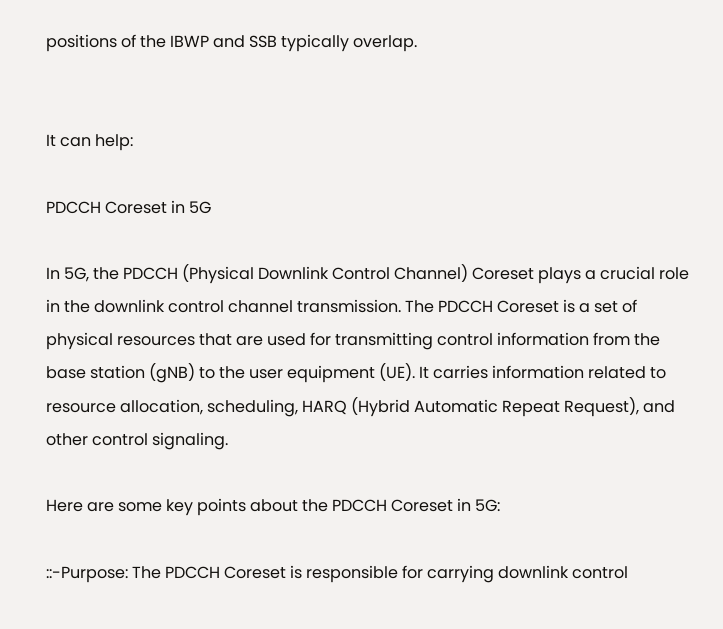positions of the IBWP and SSB typically overlap.


It can help:

PDCCH Coreset in 5G

In 5G, the PDCCH (Physical Downlink Control Channel) Coreset plays a crucial role in the downlink control channel transmission. The PDCCH Coreset is a set of physical resources that are used for transmitting control information from the base station (gNB) to the user equipment (UE). It carries information related to resource allocation, scheduling, HARQ (Hybrid Automatic Repeat Request), and other control signaling.

Here are some key points about the PDCCH Coreset in 5G:

::-Purpose: The PDCCH Coreset is responsible for carrying downlink control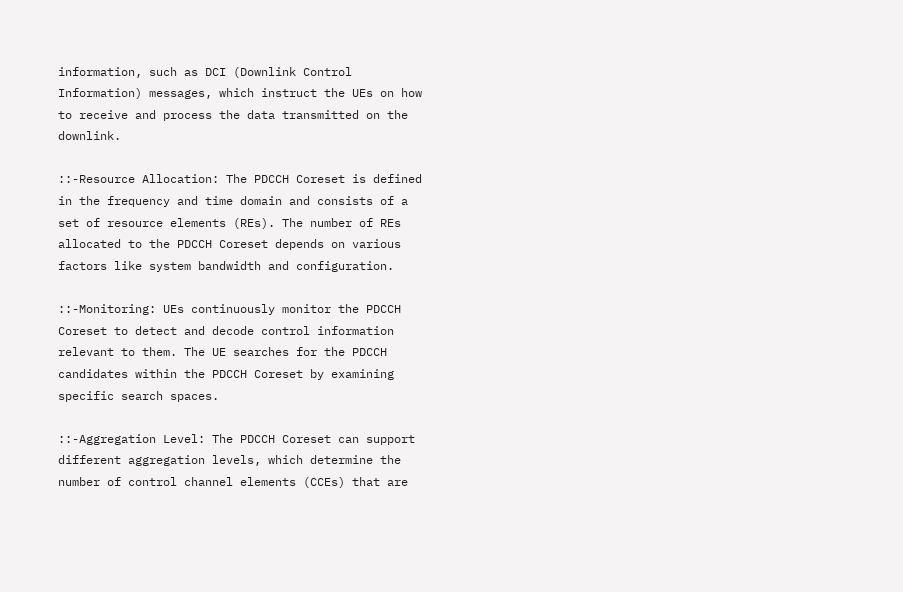information, such as DCI (Downlink Control Information) messages, which instruct the UEs on how to receive and process the data transmitted on the downlink.

::-Resource Allocation: The PDCCH Coreset is defined in the frequency and time domain and consists of a set of resource elements (REs). The number of REs allocated to the PDCCH Coreset depends on various factors like system bandwidth and configuration.

::-Monitoring: UEs continuously monitor the PDCCH Coreset to detect and decode control information relevant to them. The UE searches for the PDCCH candidates within the PDCCH Coreset by examining specific search spaces.

::-Aggregation Level: The PDCCH Coreset can support different aggregation levels, which determine the number of control channel elements (CCEs) that are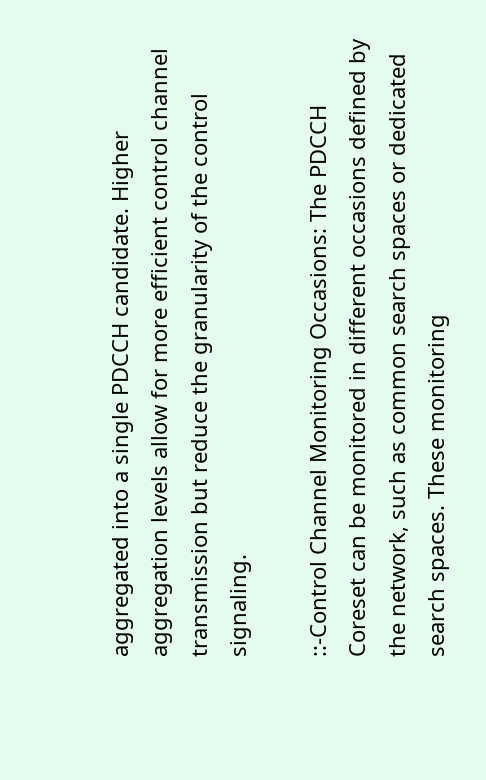aggregated into a single PDCCH candidate. Higher aggregation levels allow for more efficient control channel transmission but reduce the granularity of the control signaling.

::-Control Channel Monitoring Occasions: The PDCCH Coreset can be monitored in different occasions defined by the network, such as common search spaces or dedicated search spaces. These monitoring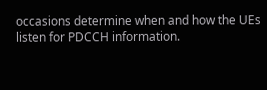occasions determine when and how the UEs listen for PDCCH information.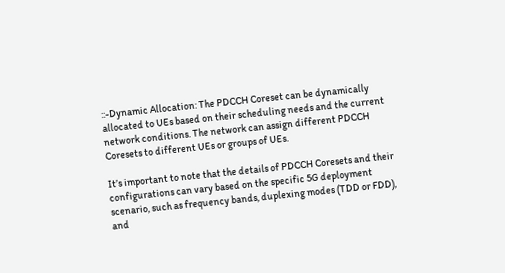::-Dynamic Allocation: The PDCCH Coreset can be dynamically allocated to UEs based on their scheduling needs and the current network conditions. The network can assign different PDCCH Coresets to different UEs or groups of UEs.

It’s important to note that the details of PDCCH Coresets and their configurations can vary based on the specific 5G deployment scenario, such as frequency bands, duplexing modes (TDD or FDD), and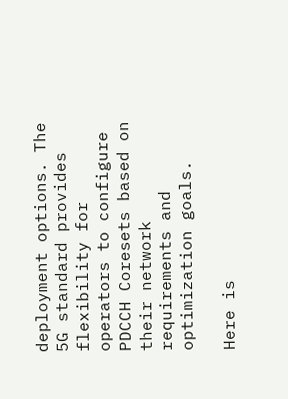deployment options. The 5G standard provides flexibility for operators to configure PDCCH Coresets based on their network requirements and optimization goals.

Here is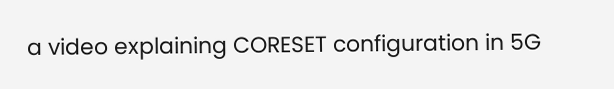a video explaining CORESET configuration in 5G